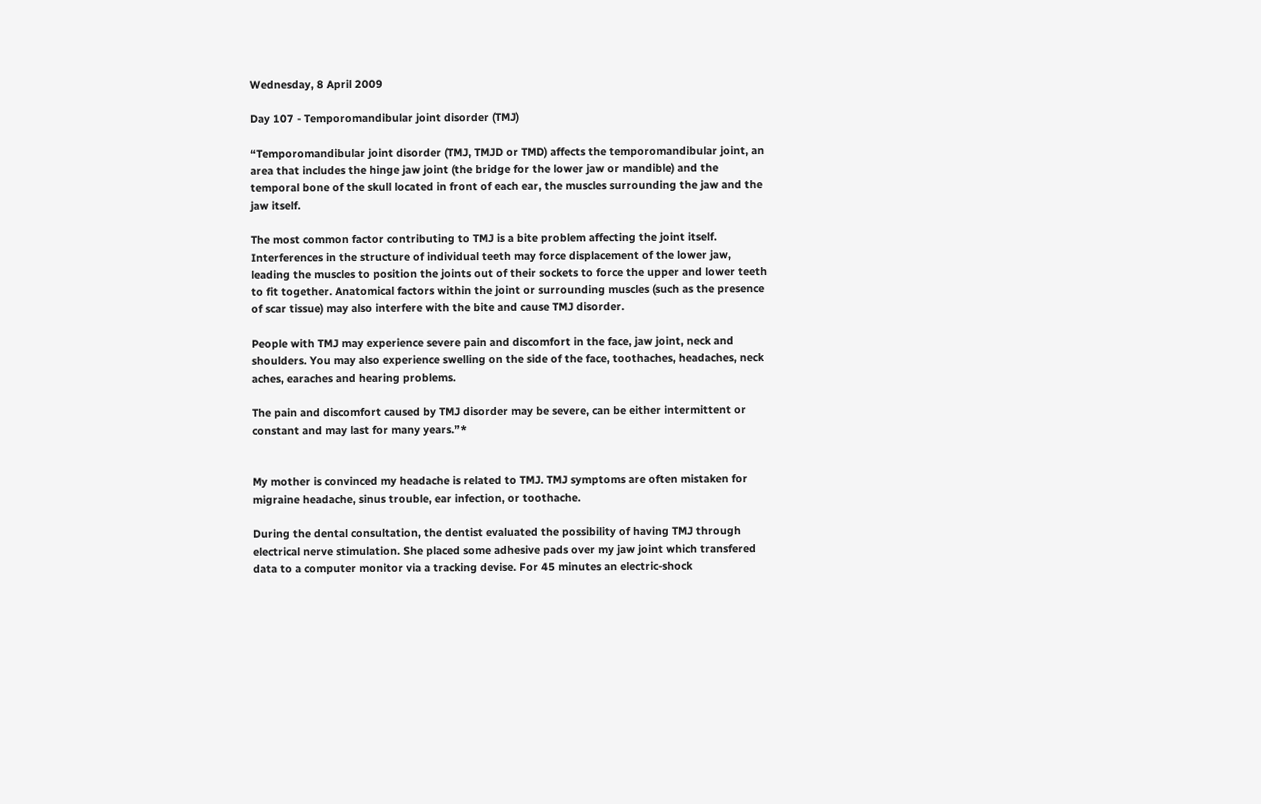Wednesday, 8 April 2009

Day 107 - Temporomandibular joint disorder (TMJ)

“Temporomandibular joint disorder (TMJ, TMJD or TMD) affects the temporomandibular joint, an area that includes the hinge jaw joint (the bridge for the lower jaw or mandible) and the temporal bone of the skull located in front of each ear, the muscles surrounding the jaw and the jaw itself.

The most common factor contributing to TMJ is a bite problem affecting the joint itself. Interferences in the structure of individual teeth may force displacement of the lower jaw, leading the muscles to position the joints out of their sockets to force the upper and lower teeth to fit together. Anatomical factors within the joint or surrounding muscles (such as the presence of scar tissue) may also interfere with the bite and cause TMJ disorder.

People with TMJ may experience severe pain and discomfort in the face, jaw joint, neck and shoulders. You may also experience swelling on the side of the face, toothaches, headaches, neck aches, earaches and hearing problems.

The pain and discomfort caused by TMJ disorder may be severe, can be either intermittent or constant and may last for many years.”*


My mother is convinced my headache is related to TMJ. TMJ symptoms are often mistaken for migraine headache, sinus trouble, ear infection, or toothache.

During the dental consultation, the dentist evaluated the possibility of having TMJ through electrical nerve stimulation. She placed some adhesive pads over my jaw joint which transfered data to a computer monitor via a tracking devise. For 45 minutes an electric-shock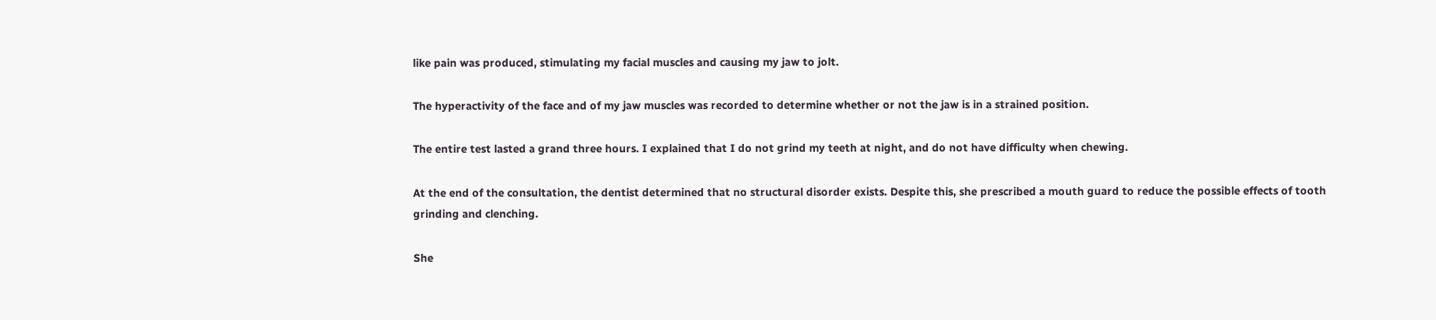like pain was produced, stimulating my facial muscles and causing my jaw to jolt.

The hyperactivity of the face and of my jaw muscles was recorded to determine whether or not the jaw is in a strained position.

The entire test lasted a grand three hours. I explained that I do not grind my teeth at night, and do not have difficulty when chewing.

At the end of the consultation, the dentist determined that no structural disorder exists. Despite this, she prescribed a mouth guard to reduce the possible effects of tooth grinding and clenching.

She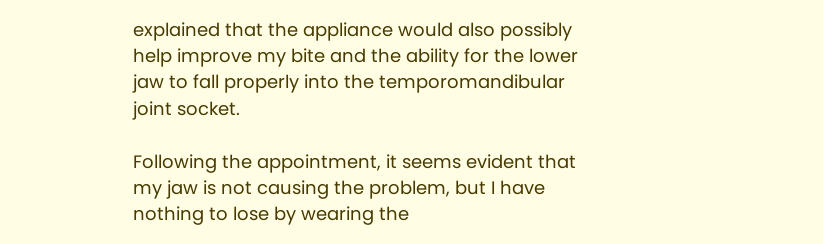explained that the appliance would also possibly help improve my bite and the ability for the lower jaw to fall properly into the temporomandibular joint socket.

Following the appointment, it seems evident that my jaw is not causing the problem, but I have nothing to lose by wearing the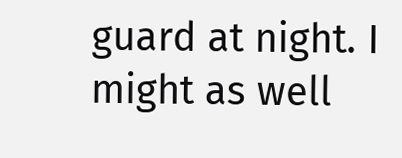guard at night. I might as well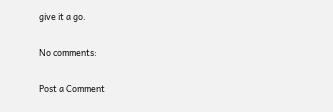give it a go.

No comments:

Post a Comment